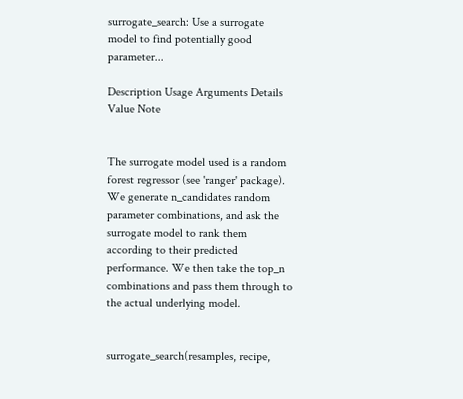surrogate_search: Use a surrogate model to find potentially good parameter...

Description Usage Arguments Details Value Note


The surrogate model used is a random forest regressor (see 'ranger' package). We generate n_candidates random parameter combinations, and ask the surrogate model to rank them according to their predicted performance. We then take the top_n combinations and pass them through to the actual underlying model.


surrogate_search(resamples, recipe,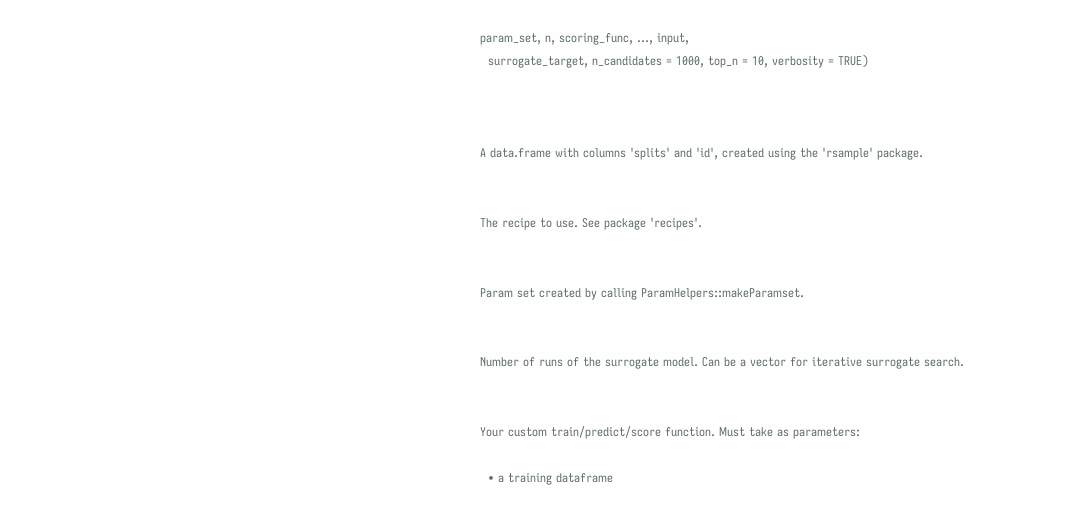param_set, n, scoring_func, ..., input,
  surrogate_target, n_candidates = 1000, top_n = 10, verbosity = TRUE)



A data.frame with columns 'splits' and 'id', created using the 'rsample' package.


The recipe to use. See package 'recipes'.


Param set created by calling ParamHelpers::makeParamset.


Number of runs of the surrogate model. Can be a vector for iterative surrogate search.


Your custom train/predict/score function. Must take as parameters:

  • a training dataframe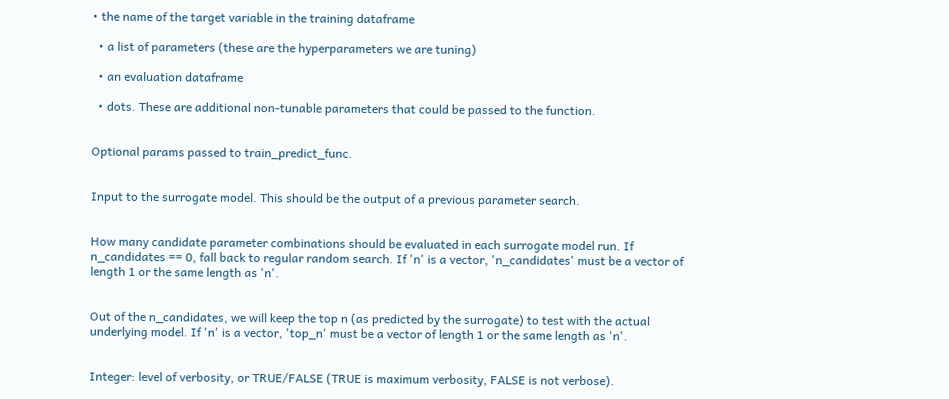• the name of the target variable in the training dataframe

  • a list of parameters (these are the hyperparameters we are tuning)

  • an evaluation dataframe

  • dots. These are additional non-tunable parameters that could be passed to the function.


Optional params passed to train_predict_func.


Input to the surrogate model. This should be the output of a previous parameter search.


How many candidate parameter combinations should be evaluated in each surrogate model run. If n_candidates == 0, fall back to regular random search. If 'n' is a vector, 'n_candidates' must be a vector of length 1 or the same length as 'n'.


Out of the n_candidates, we will keep the top n (as predicted by the surrogate) to test with the actual underlying model. If 'n' is a vector, 'top_n' must be a vector of length 1 or the same length as 'n'.


Integer: level of verbosity, or TRUE/FALSE (TRUE is maximum verbosity, FALSE is not verbose).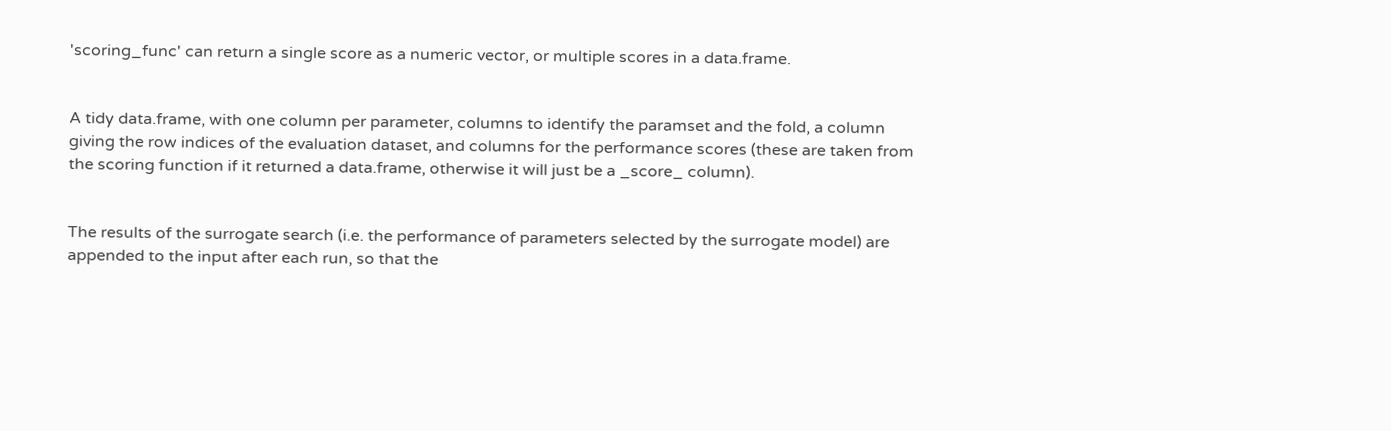'scoring_func' can return a single score as a numeric vector, or multiple scores in a data.frame.


A tidy data.frame, with one column per parameter, columns to identify the paramset and the fold, a column giving the row indices of the evaluation dataset, and columns for the performance scores (these are taken from the scoring function if it returned a data.frame, otherwise it will just be a _score_ column).


The results of the surrogate search (i.e. the performance of parameters selected by the surrogate model) are appended to the input after each run, so that the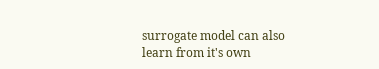surrogate model can also learn from it's own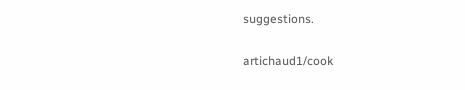suggestions.

artichaud1/cook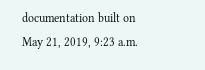documentation built on May 21, 2019, 9:23 a.m.